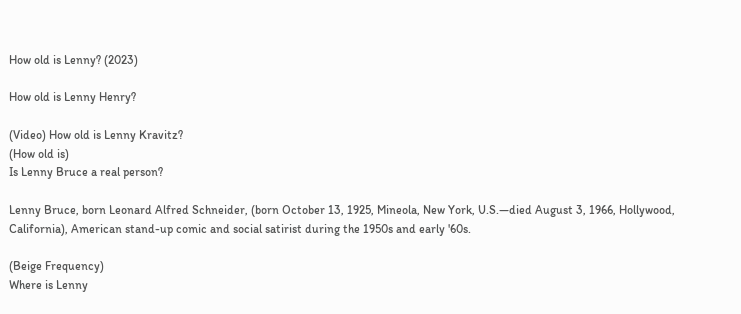How old is Lenny? (2023)

How old is Lenny Henry?

(Video) How old is Lenny Kravitz?
(How old is)
Is Lenny Bruce a real person?

Lenny Bruce, born Leonard Alfred Schneider, (born October 13, 1925, Mineola, New York, U.S.—died August 3, 1966, Hollywood, California), American stand-up comic and social satirist during the 1950s and early '60s.

(Beige Frequency)
Where is Lenny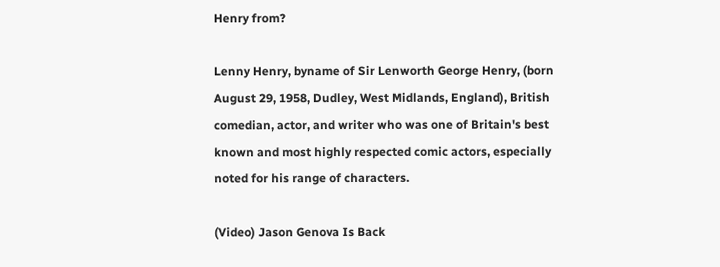Henry from?

Lenny Henry, byname of Sir Lenworth George Henry, (born August 29, 1958, Dudley, West Midlands, England), British comedian, actor, and writer who was one of Britain's best known and most highly respected comic actors, especially noted for his range of characters.

(Video) Jason Genova Is Back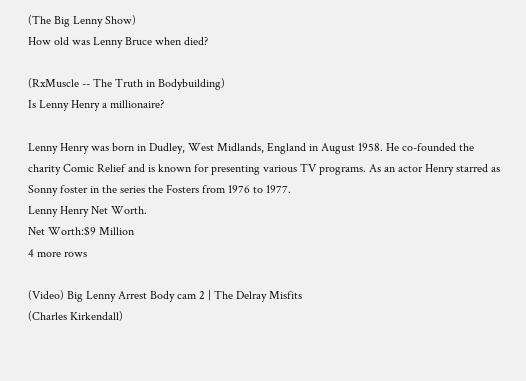(The Big Lenny Show)
How old was Lenny Bruce when died?

(RxMuscle -- The Truth in Bodybuilding)
Is Lenny Henry a millionaire?

Lenny Henry was born in Dudley, West Midlands, England in August 1958. He co-founded the charity Comic Relief and is known for presenting various TV programs. As an actor Henry starred as Sonny foster in the series the Fosters from 1976 to 1977.
Lenny Henry Net Worth.
Net Worth:$9 Million
4 more rows

(Video) Big Lenny Arrest Body cam 2 | The Delray Misfits
(Charles Kirkendall)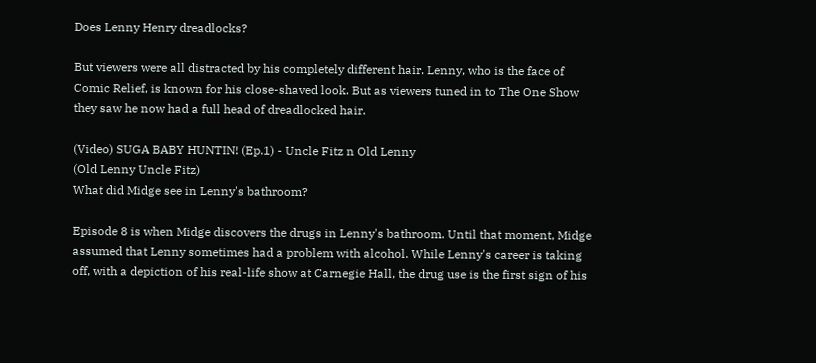Does Lenny Henry dreadlocks?

But viewers were all distracted by his completely different hair. Lenny, who is the face of Comic Relief, is known for his close-shaved look. But as viewers tuned in to The One Show they saw he now had a full head of dreadlocked hair.

(Video) SUGA BABY HUNTIN! (Ep.1) - Uncle Fitz n Old Lenny
(Old Lenny Uncle Fitz)
What did Midge see in Lenny's bathroom?

Episode 8 is when Midge discovers the drugs in Lenny's bathroom. Until that moment, Midge assumed that Lenny sometimes had a problem with alcohol. While Lenny's career is taking off, with a depiction of his real-life show at Carnegie Hall, the drug use is the first sign of his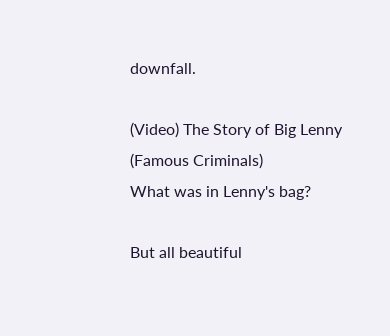downfall.

(Video) The Story of Big Lenny
(Famous Criminals)
What was in Lenny's bag?

But all beautiful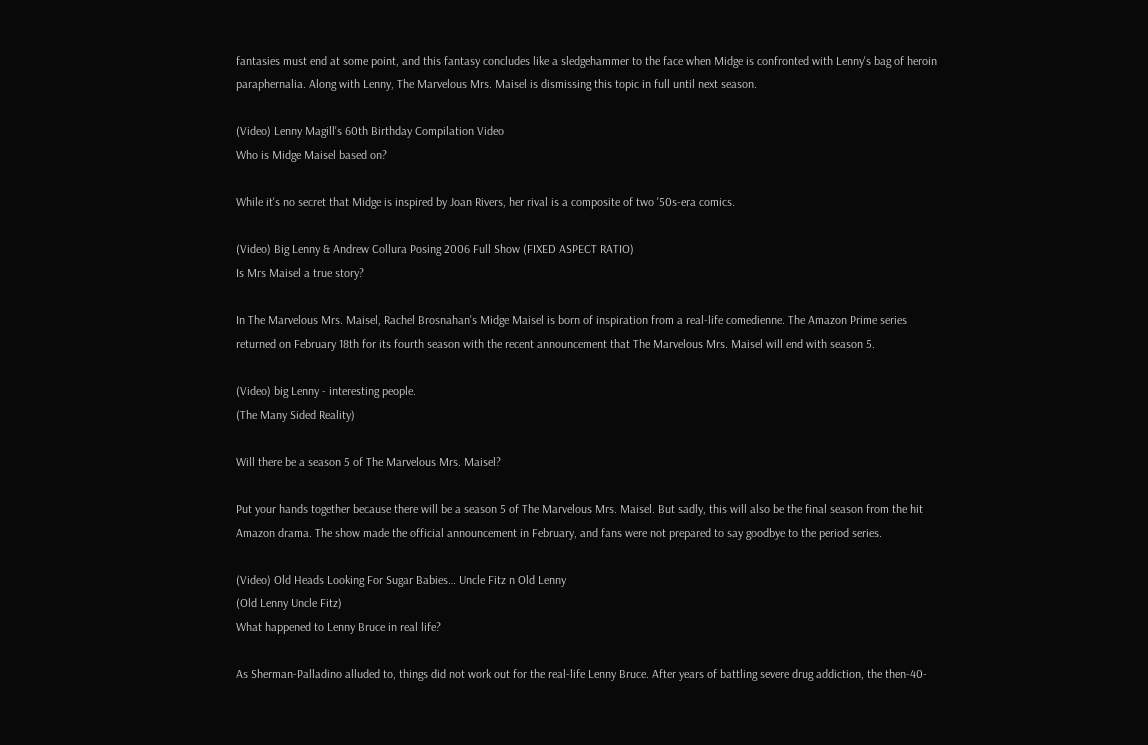fantasies must end at some point, and this fantasy concludes like a sledgehammer to the face when Midge is confronted with Lenny's bag of heroin paraphernalia. Along with Lenny, The Marvelous Mrs. Maisel is dismissing this topic in full until next season.

(Video) Lenny Magill's 60th Birthday Compilation Video
Who is Midge Maisel based on?

While it's no secret that Midge is inspired by Joan Rivers, her rival is a composite of two '50s-era comics.

(Video) Big Lenny & Andrew Collura Posing 2006 Full Show (FIXED ASPECT RATIO)
Is Mrs Maisel a true story?

In The Marvelous Mrs. Maisel, Rachel Brosnahan's Midge Maisel is born of inspiration from a real-life comedienne. The Amazon Prime series returned on February 18th for its fourth season with the recent announcement that The Marvelous Mrs. Maisel will end with season 5.

(Video) big Lenny - interesting people.
(The Many Sided Reality)

Will there be a season 5 of The Marvelous Mrs. Maisel?

Put your hands together because there will be a season 5 of The Marvelous Mrs. Maisel. But sadly, this will also be the final season from the hit Amazon drama. The show made the official announcement in February, and fans were not prepared to say goodbye to the period series.

(Video) Old Heads Looking For Sugar Babies… Uncle Fitz n Old Lenny
(Old Lenny Uncle Fitz)
What happened to Lenny Bruce in real life?

As Sherman-Palladino alluded to, things did not work out for the real-life Lenny Bruce. After years of battling severe drug addiction, the then-40-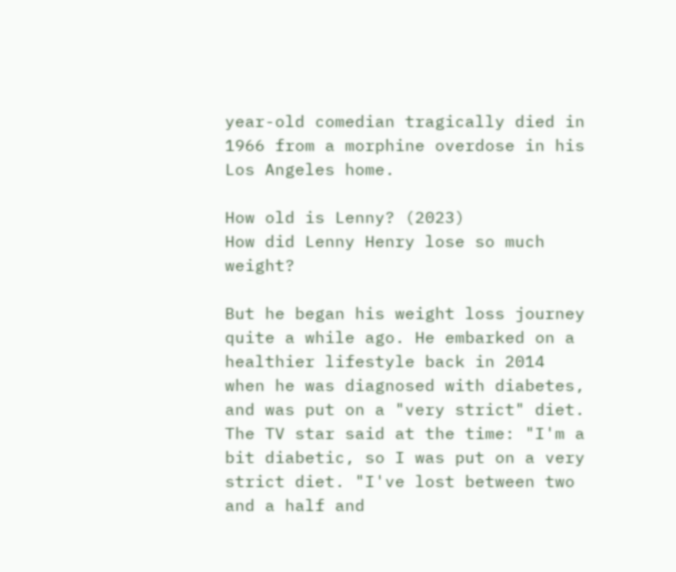year-old comedian tragically died in 1966 from a morphine overdose in his Los Angeles home.

How old is Lenny? (2023)
How did Lenny Henry lose so much weight?

But he began his weight loss journey quite a while ago. He embarked on a healthier lifestyle back in 2014 when he was diagnosed with diabetes, and was put on a "very strict" diet. The TV star said at the time: "I'm a bit diabetic, so I was put on a very strict diet. "I've lost between two and a half and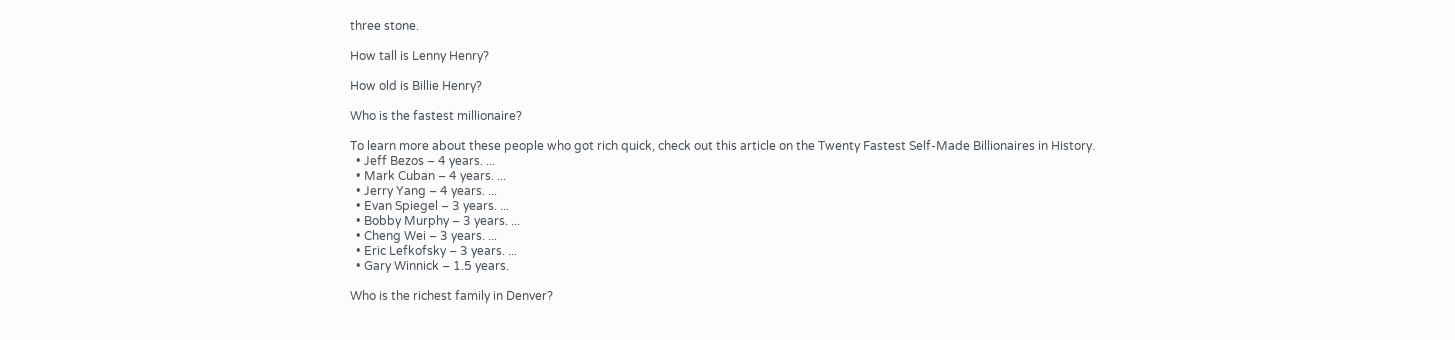three stone.

How tall is Lenny Henry?

How old is Billie Henry?

Who is the fastest millionaire?

To learn more about these people who got rich quick, check out this article on the Twenty Fastest Self-Made Billionaires in History.
  • Jeff Bezos – 4 years. ...
  • Mark Cuban – 4 years. ...
  • Jerry Yang – 4 years. ...
  • Evan Spiegel – 3 years. ...
  • Bobby Murphy – 3 years. ...
  • Cheng Wei – 3 years. ...
  • Eric Lefkofsky – 3 years. ...
  • Gary Winnick – 1.5 years.

Who is the richest family in Denver?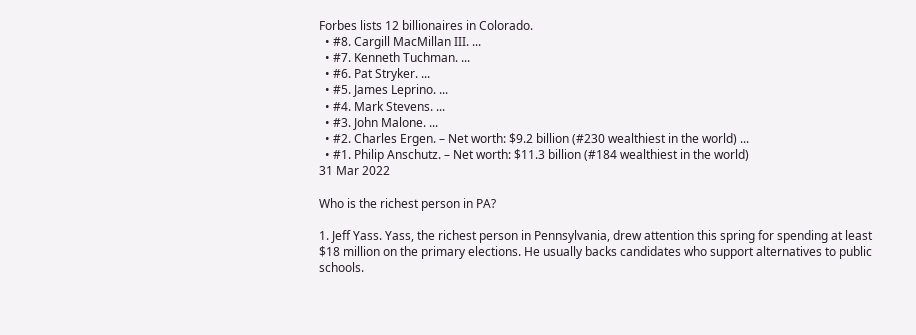Forbes lists 12 billionaires in Colorado.
  • #8. Cargill MacMillan III. ...
  • #7. Kenneth Tuchman. ...
  • #6. Pat Stryker. ...
  • #5. James Leprino. ...
  • #4. Mark Stevens. ...
  • #3. John Malone. ...
  • #2. Charles Ergen. – Net worth: $9.2 billion (#230 wealthiest in the world) ...
  • #1. Philip Anschutz. – Net worth: $11.3 billion (#184 wealthiest in the world)
31 Mar 2022

Who is the richest person in PA?

1. Jeff Yass. Yass, the richest person in Pennsylvania, drew attention this spring for spending at least $18 million on the primary elections. He usually backs candidates who support alternatives to public schools.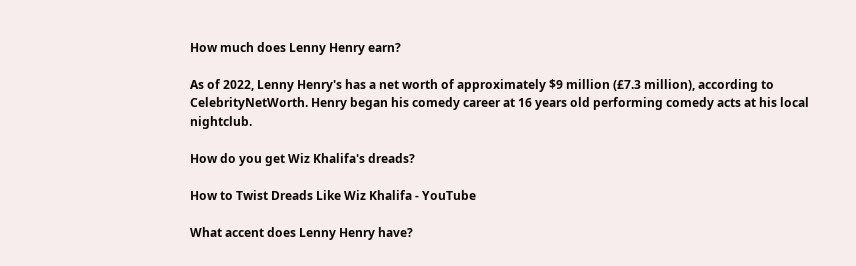How much does Lenny Henry earn?

As of 2022, Lenny Henry's has a net worth of approximately $9 million (£7.3 million), according to CelebrityNetWorth. Henry began his comedy career at 16 years old performing comedy acts at his local nightclub.

How do you get Wiz Khalifa's dreads?

How to Twist Dreads Like Wiz Khalifa - YouTube

What accent does Lenny Henry have?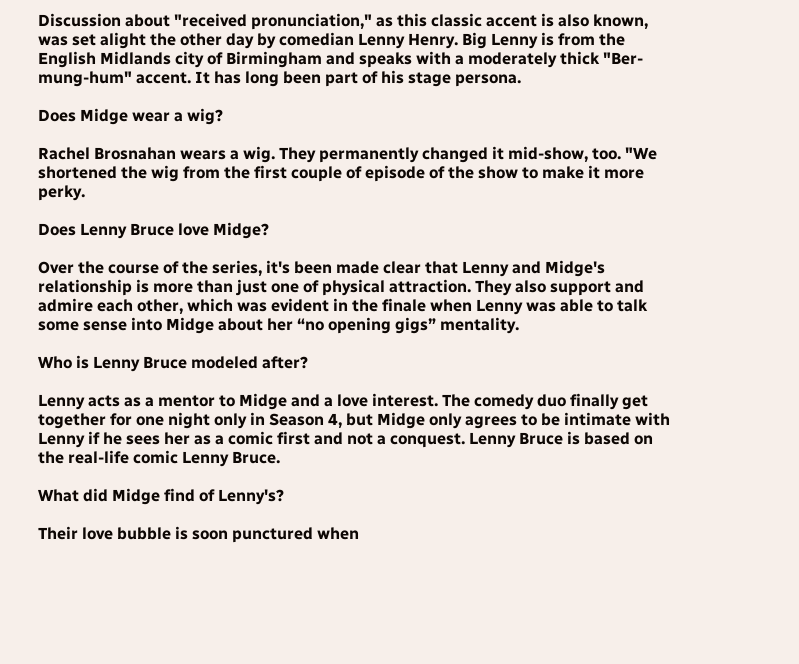Discussion about "received pronunciation," as this classic accent is also known, was set alight the other day by comedian Lenny Henry. Big Lenny is from the English Midlands city of Birmingham and speaks with a moderately thick "Ber-mung-hum" accent. It has long been part of his stage persona.

Does Midge wear a wig?

Rachel Brosnahan wears a wig. They permanently changed it mid-show, too. "We shortened the wig from the first couple of episode of the show to make it more perky.

Does Lenny Bruce love Midge?

Over the course of the series, it's been made clear that Lenny and Midge's relationship is more than just one of physical attraction. They also support and admire each other, which was evident in the finale when Lenny was able to talk some sense into Midge about her “no opening gigs” mentality.

Who is Lenny Bruce modeled after?

Lenny acts as a mentor to Midge and a love interest. The comedy duo finally get together for one night only in Season 4, but Midge only agrees to be intimate with Lenny if he sees her as a comic first and not a conquest. Lenny Bruce is based on the real-life comic Lenny Bruce.

What did Midge find of Lenny's?

Their love bubble is soon punctured when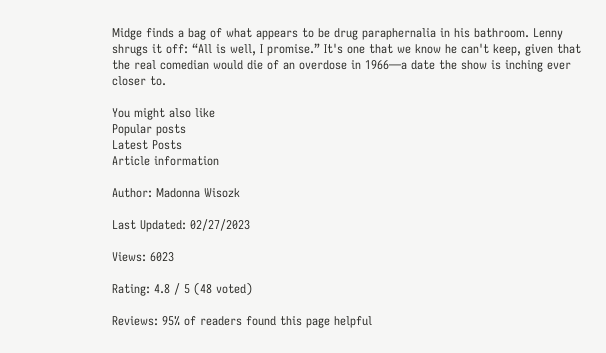Midge finds a bag of what appears to be drug paraphernalia in his bathroom. Lenny shrugs it off: “All is well, I promise.” It's one that we know he can't keep, given that the real comedian would die of an overdose in 1966—a date the show is inching ever closer to.

You might also like
Popular posts
Latest Posts
Article information

Author: Madonna Wisozk

Last Updated: 02/27/2023

Views: 6023

Rating: 4.8 / 5 (48 voted)

Reviews: 95% of readers found this page helpful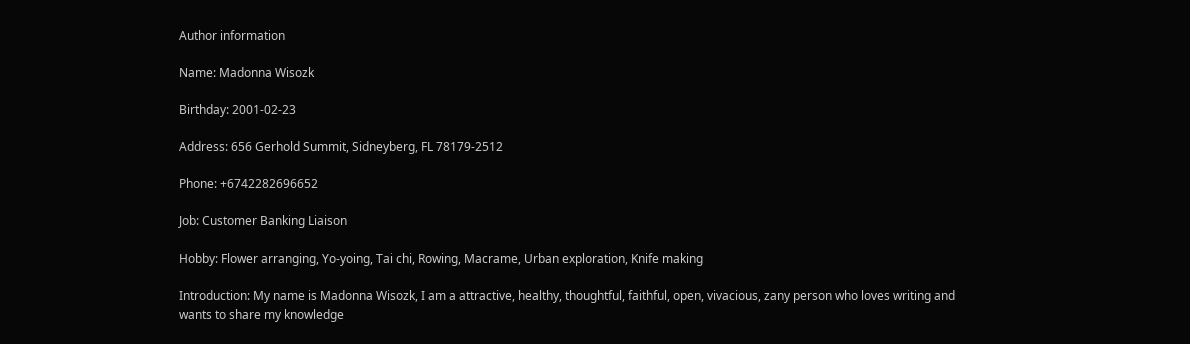Author information

Name: Madonna Wisozk

Birthday: 2001-02-23

Address: 656 Gerhold Summit, Sidneyberg, FL 78179-2512

Phone: +6742282696652

Job: Customer Banking Liaison

Hobby: Flower arranging, Yo-yoing, Tai chi, Rowing, Macrame, Urban exploration, Knife making

Introduction: My name is Madonna Wisozk, I am a attractive, healthy, thoughtful, faithful, open, vivacious, zany person who loves writing and wants to share my knowledge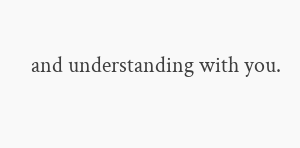and understanding with you.